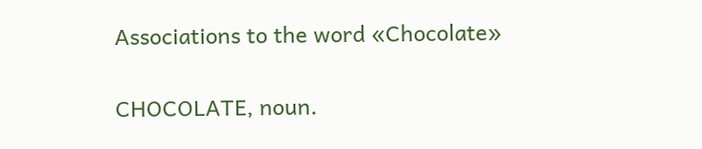Associations to the word «Chocolate»


CHOCOLATE, noun.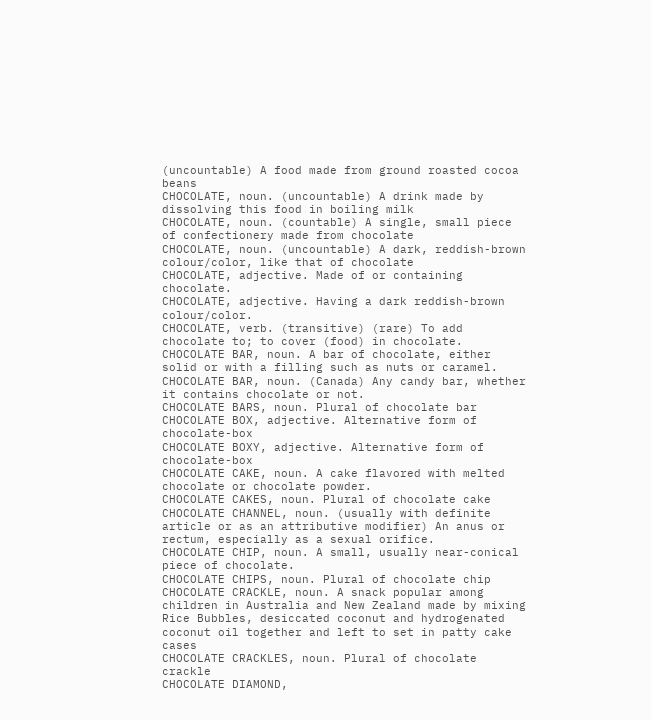(uncountable) A food made from ground roasted cocoa beans
CHOCOLATE, noun. (uncountable) A drink made by dissolving this food in boiling milk
CHOCOLATE, noun. (countable) A single, small piece of confectionery made from chocolate
CHOCOLATE, noun. (uncountable) A dark, reddish-brown colour/color, like that of chocolate
CHOCOLATE, adjective. Made of or containing chocolate.
CHOCOLATE, adjective. Having a dark reddish-brown colour/color.
CHOCOLATE, verb. (transitive) (rare) To add chocolate to; to cover (food) in chocolate.
CHOCOLATE BAR, noun. A bar of chocolate, either solid or with a filling such as nuts or caramel.
CHOCOLATE BAR, noun. (Canada) Any candy bar, whether it contains chocolate or not.
CHOCOLATE BARS, noun. Plural of chocolate bar
CHOCOLATE BOX, adjective. Alternative form of chocolate-box
CHOCOLATE BOXY, adjective. Alternative form of chocolate-box
CHOCOLATE CAKE, noun. A cake flavored with melted chocolate or chocolate powder.
CHOCOLATE CAKES, noun. Plural of chocolate cake
CHOCOLATE CHANNEL, noun. (usually with definite article or as an attributive modifier) An anus or rectum, especially as a sexual orifice.
CHOCOLATE CHIP, noun. A small, usually near-conical piece of chocolate.
CHOCOLATE CHIPS, noun. Plural of chocolate chip
CHOCOLATE CRACKLE, noun. A snack popular among children in Australia and New Zealand made by mixing Rice Bubbles, desiccated coconut and hydrogenated coconut oil together and left to set in patty cake cases
CHOCOLATE CRACKLES, noun. Plural of chocolate crackle
CHOCOLATE DIAMOND,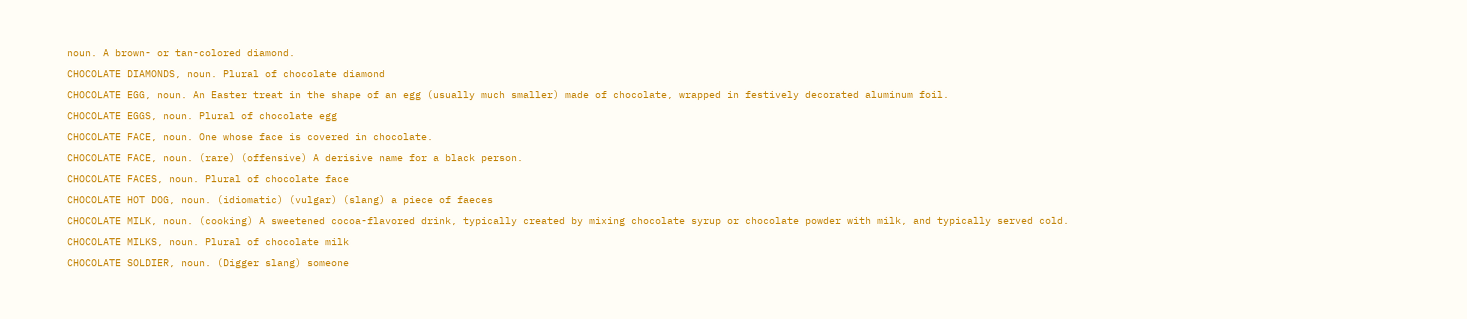noun. A brown- or tan-colored diamond.
CHOCOLATE DIAMONDS, noun. Plural of chocolate diamond
CHOCOLATE EGG, noun. An Easter treat in the shape of an egg (usually much smaller) made of chocolate, wrapped in festively decorated aluminum foil.
CHOCOLATE EGGS, noun. Plural of chocolate egg
CHOCOLATE FACE, noun. One whose face is covered in chocolate.
CHOCOLATE FACE, noun. (rare) (offensive) A derisive name for a black person.
CHOCOLATE FACES, noun. Plural of chocolate face
CHOCOLATE HOT DOG, noun. (idiomatic) (vulgar) (slang) a piece of faeces
CHOCOLATE MILK, noun. (cooking) A sweetened cocoa-flavored drink, typically created by mixing chocolate syrup or chocolate powder with milk, and typically served cold.
CHOCOLATE MILKS, noun. Plural of chocolate milk
CHOCOLATE SOLDIER, noun. (Digger slang) someone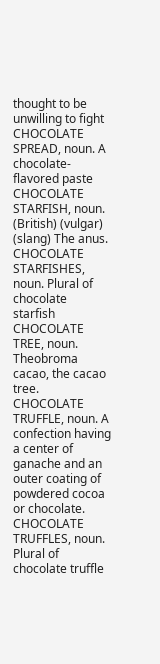thought to be unwilling to fight
CHOCOLATE SPREAD, noun. A chocolate-flavored paste
CHOCOLATE STARFISH, noun. (British) (vulgar) (slang) The anus.
CHOCOLATE STARFISHES, noun. Plural of chocolate starfish
CHOCOLATE TREE, noun. Theobroma cacao, the cacao tree.
CHOCOLATE TRUFFLE, noun. A confection having a center of ganache and an outer coating of powdered cocoa or chocolate.
CHOCOLATE TRUFFLES, noun. Plural of chocolate truffle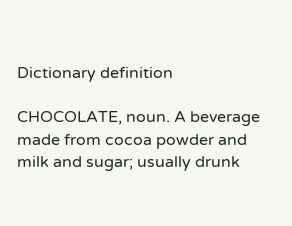Dictionary definition

CHOCOLATE, noun. A beverage made from cocoa powder and milk and sugar; usually drunk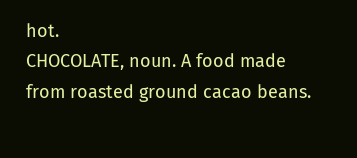hot.
CHOCOLATE, noun. A food made from roasted ground cacao beans.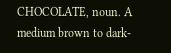CHOCOLATE, noun. A medium brown to dark-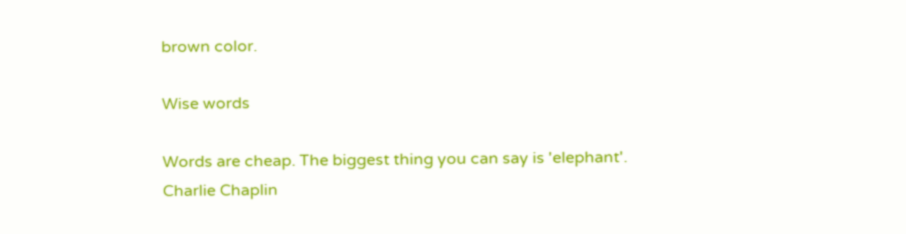brown color.

Wise words

Words are cheap. The biggest thing you can say is 'elephant'.
Charlie Chaplin